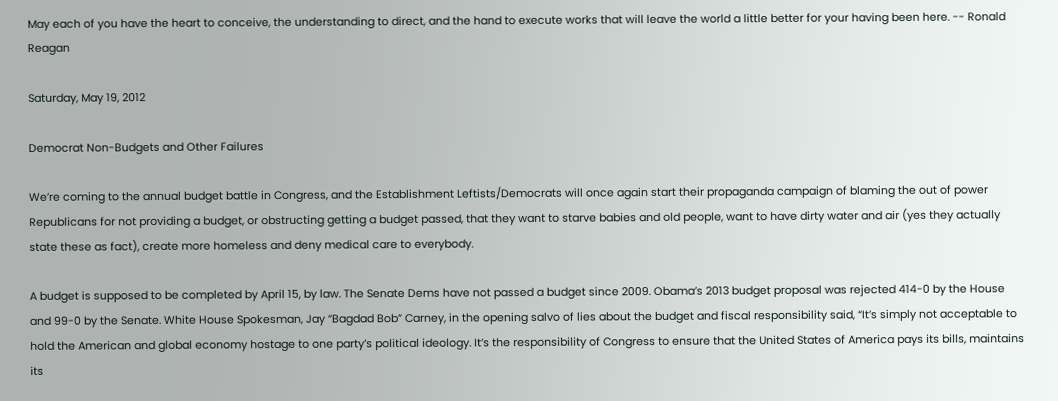May each of you have the heart to conceive, the understanding to direct, and the hand to execute works that will leave the world a little better for your having been here. -- Ronald Reagan

Saturday, May 19, 2012

Democrat Non-Budgets and Other Failures

We’re coming to the annual budget battle in Congress, and the Establishment Leftists/Democrats will once again start their propaganda campaign of blaming the out of power Republicans for not providing a budget, or obstructing getting a budget passed, that they want to starve babies and old people, want to have dirty water and air (yes they actually state these as fact), create more homeless and deny medical care to everybody.

A budget is supposed to be completed by April 15, by law. The Senate Dems have not passed a budget since 2009. Obama’s 2013 budget proposal was rejected 414-0 by the House and 99-0 by the Senate. White House Spokesman, Jay “Bagdad Bob” Carney, in the opening salvo of lies about the budget and fiscal responsibility said, “It’s simply not acceptable to hold the American and global economy hostage to one party’s political ideology. It’s the responsibility of Congress to ensure that the United States of America pays its bills, maintains its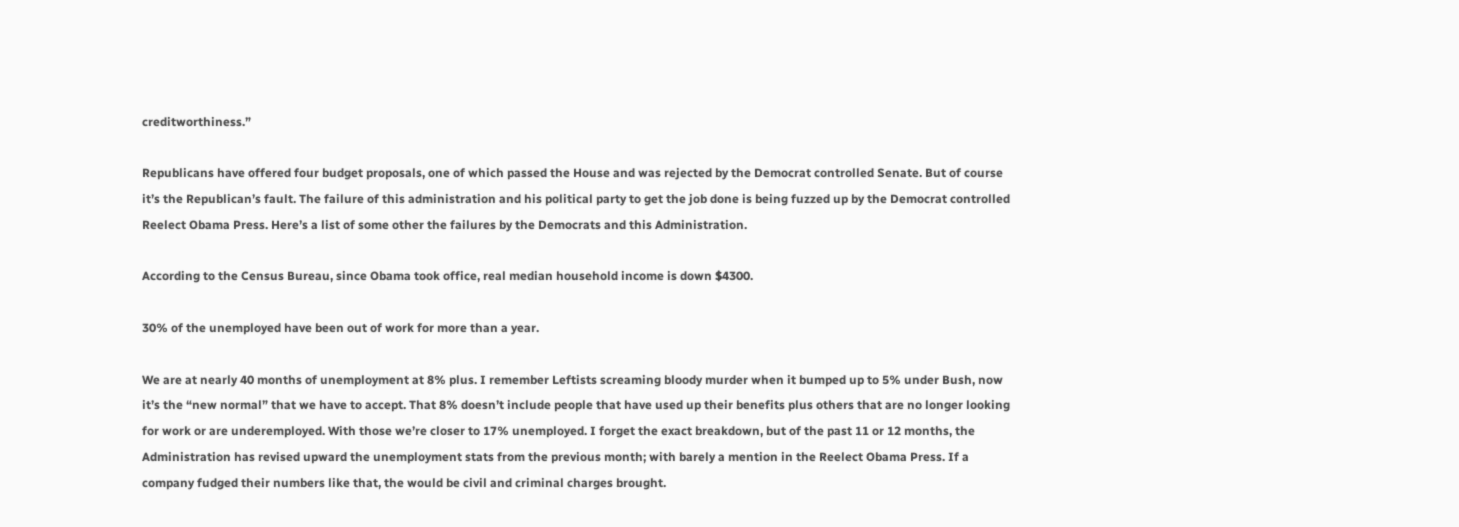creditworthiness.”

Republicans have offered four budget proposals, one of which passed the House and was rejected by the Democrat controlled Senate. But of course it’s the Republican’s fault. The failure of this administration and his political party to get the job done is being fuzzed up by the Democrat controlled Reelect Obama Press. Here’s a list of some other the failures by the Democrats and this Administration.

According to the Census Bureau, since Obama took office, real median household income is down $4300.

30% of the unemployed have been out of work for more than a year.

We are at nearly 40 months of unemployment at 8% plus. I remember Leftists screaming bloody murder when it bumped up to 5% under Bush, now it’s the “new normal” that we have to accept. That 8% doesn’t include people that have used up their benefits plus others that are no longer looking for work or are underemployed. With those we’re closer to 17% unemployed. I forget the exact breakdown, but of the past 11 or 12 months, the Administration has revised upward the unemployment stats from the previous month; with barely a mention in the Reelect Obama Press. If a company fudged their numbers like that, the would be civil and criminal charges brought.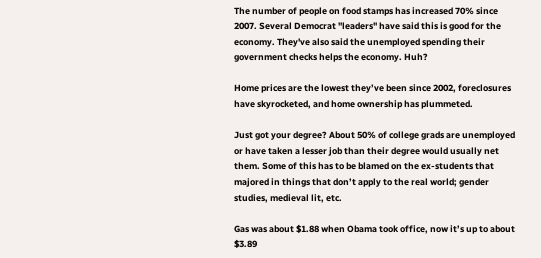The number of people on food stamps has increased 70% since 2007. Several Democrat "leaders" have said this is good for the economy. They've also said the unemployed spending their government checks helps the economy. Huh?

Home prices are the lowest they’ve been since 2002, foreclosures have skyrocketed, and home ownership has plummeted.

Just got your degree? About 50% of college grads are unemployed or have taken a lesser job than their degree would usually net them. Some of this has to be blamed on the ex-students that majored in things that don’t apply to the real world; gender studies, medieval lit, etc.

Gas was about $1.88 when Obama took office, now it’s up to about $3.89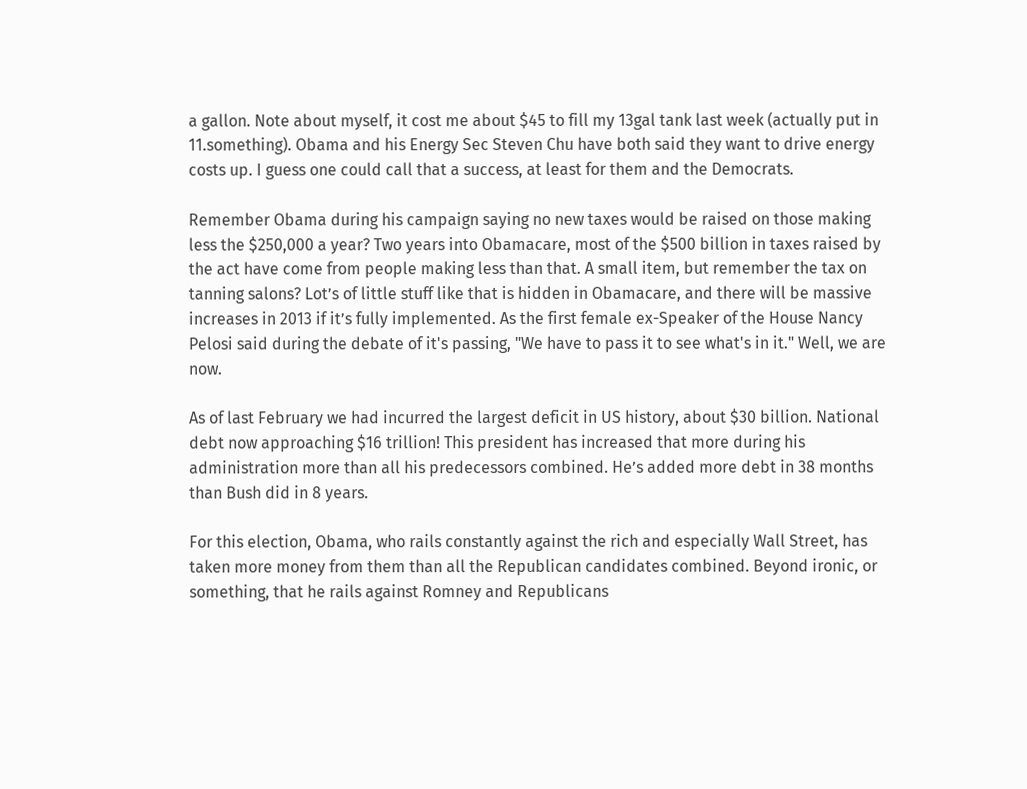a gallon. Note about myself, it cost me about $45 to fill my 13gal tank last week (actually put in 11.something). Obama and his Energy Sec Steven Chu have both said they want to drive energy costs up. I guess one could call that a success, at least for them and the Democrats.

Remember Obama during his campaign saying no new taxes would be raised on those making less the $250,000 a year? Two years into Obamacare, most of the $500 billion in taxes raised by the act have come from people making less than that. A small item, but remember the tax on tanning salons? Lot’s of little stuff like that is hidden in Obamacare, and there will be massive increases in 2013 if it’s fully implemented. As the first female ex-Speaker of the House Nancy Pelosi said during the debate of it's passing, "We have to pass it to see what's in it." Well, we are now.

As of last February we had incurred the largest deficit in US history, about $30 billion. National debt now approaching $16 trillion! This president has increased that more during his administration more than all his predecessors combined. He’s added more debt in 38 months than Bush did in 8 years.

For this election, Obama, who rails constantly against the rich and especially Wall Street, has taken more money from them than all the Republican candidates combined. Beyond ironic, or something, that he rails against Romney and Republicans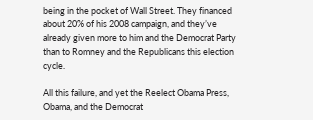being in the pocket of Wall Street. They financed about 20% of his 2008 campaign, and they’ve already given more to him and the Democrat Party than to Romney and the Republicans this election cycle.

All this failure, and yet the Reelect Obama Press, Obama, and the Democrat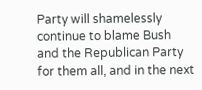Party will shamelessly continue to blame Bush and the Republican Party for them all, and in the next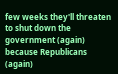few weeks they'll threaten to shut down the government (again) because Republicans (again)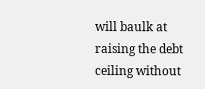will baulk at raising the debt ceiling without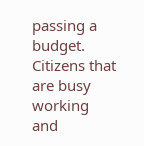passing a budget. Citizens that are busy working and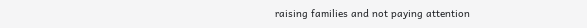raising families and not paying attention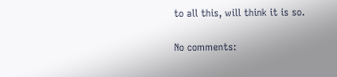to all this, will think it is so.

No comments: